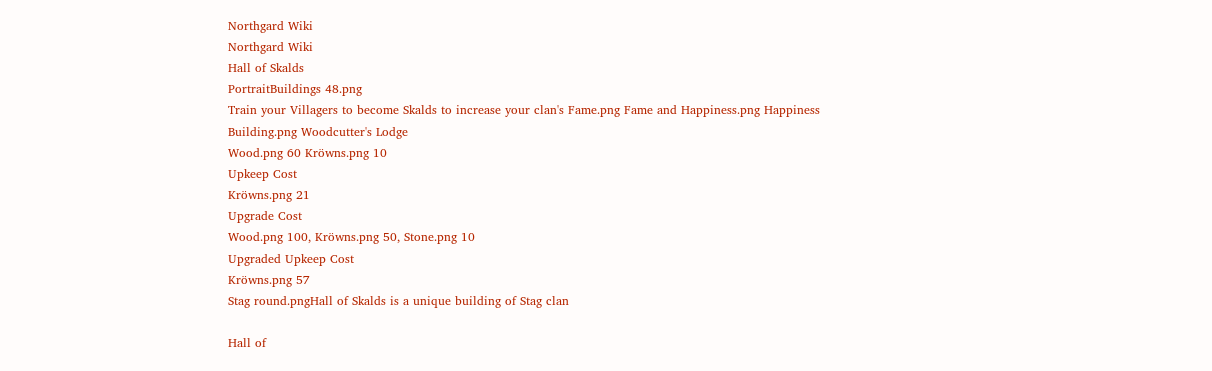Northgard Wiki
Northgard Wiki
Hall of Skalds
PortraitBuildings 48.png
Train your Villagers to become Skalds to increase your clan's Fame.png Fame and Happiness.png Happiness
Building.png Woodcutter's Lodge
Wood.png 60 Kröwns.png 10
Upkeep Cost
Kröwns.png 21
Upgrade Cost
Wood.png 100, Kröwns.png 50, Stone.png 10
Upgraded Upkeep Cost
Kröwns.png 57
Stag round.pngHall of Skalds is a unique building of Stag clan

Hall of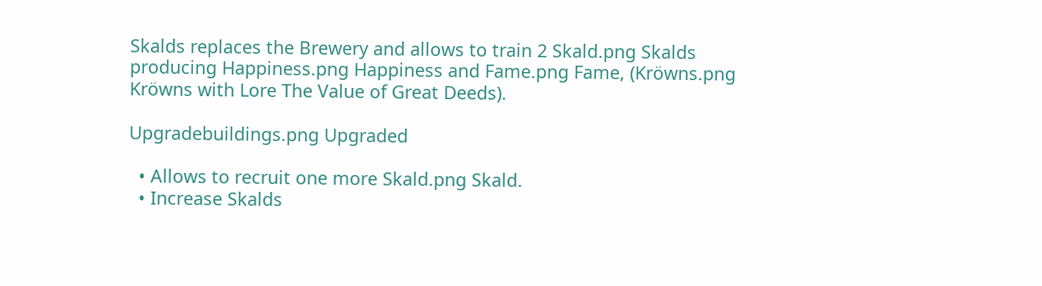Skalds replaces the Brewery and allows to train 2 Skald.png Skalds producing Happiness.png Happiness and Fame.png Fame, (Kröwns.png Kröwns with Lore The Value of Great Deeds).

Upgradebuildings.png Upgraded

  • Allows to recruit one more Skald.png Skald.
  • Increase Skalds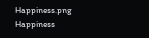Happiness.png Happiness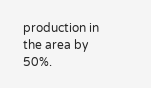production in the area by 50%.